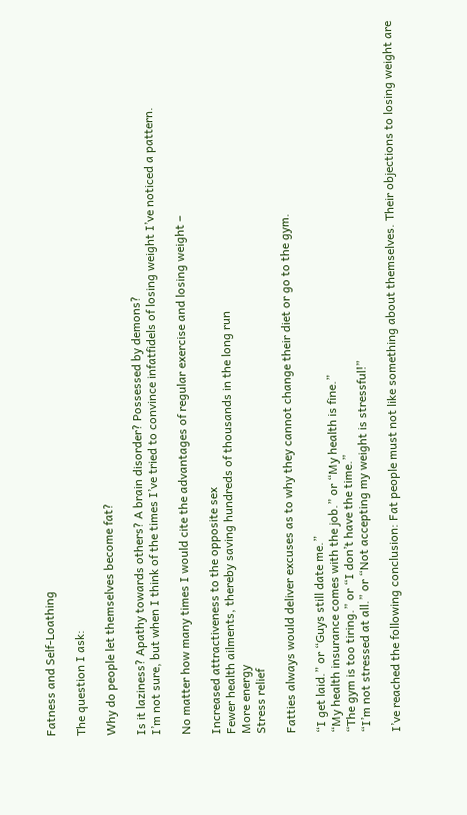Fatness and Self-Loathing

The question I ask:

Why do people let themselves become fat?

Is it laziness? Apathy towards others? A brain disorder? Possessed by demons?
I’m not sure, but when I think of the times I’ve tried to convince infatfidels of losing weight I’ve noticed a pattern.

No matter how many times I would cite the advantages of regular exercise and losing weight –

Increased attractiveness to the opposite sex
Fewer health ailments, thereby saving hundreds of thousands in the long run
More energy
Stress relief

Fatties always would deliver excuses as to why they cannot change their diet or go to the gym.

“I get laid.” or “Guys still date me.”
“My health insurance comes with the job.” or “My health is fine.”
“The gym is too tiring.” or “I don’t have the time.”
“I’m not stressed at all.” or “Not accepting my weight is stressful!”

I’ve reached the following conclusion: Fat people must not like something about themselves. Their objections to losing weight are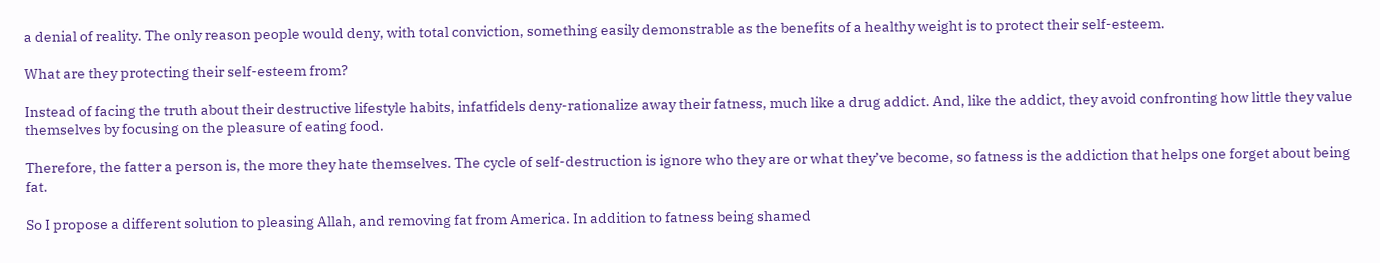a denial of reality. The only reason people would deny, with total conviction, something easily demonstrable as the benefits of a healthy weight is to protect their self-esteem.

What are they protecting their self-esteem from?

Instead of facing the truth about their destructive lifestyle habits, infatfidels deny-rationalize away their fatness, much like a drug addict. And, like the addict, they avoid confronting how little they value themselves by focusing on the pleasure of eating food.

Therefore, the fatter a person is, the more they hate themselves. The cycle of self-destruction is ignore who they are or what they’ve become, so fatness is the addiction that helps one forget about being fat.

So I propose a different solution to pleasing Allah, and removing fat from America. In addition to fatness being shamed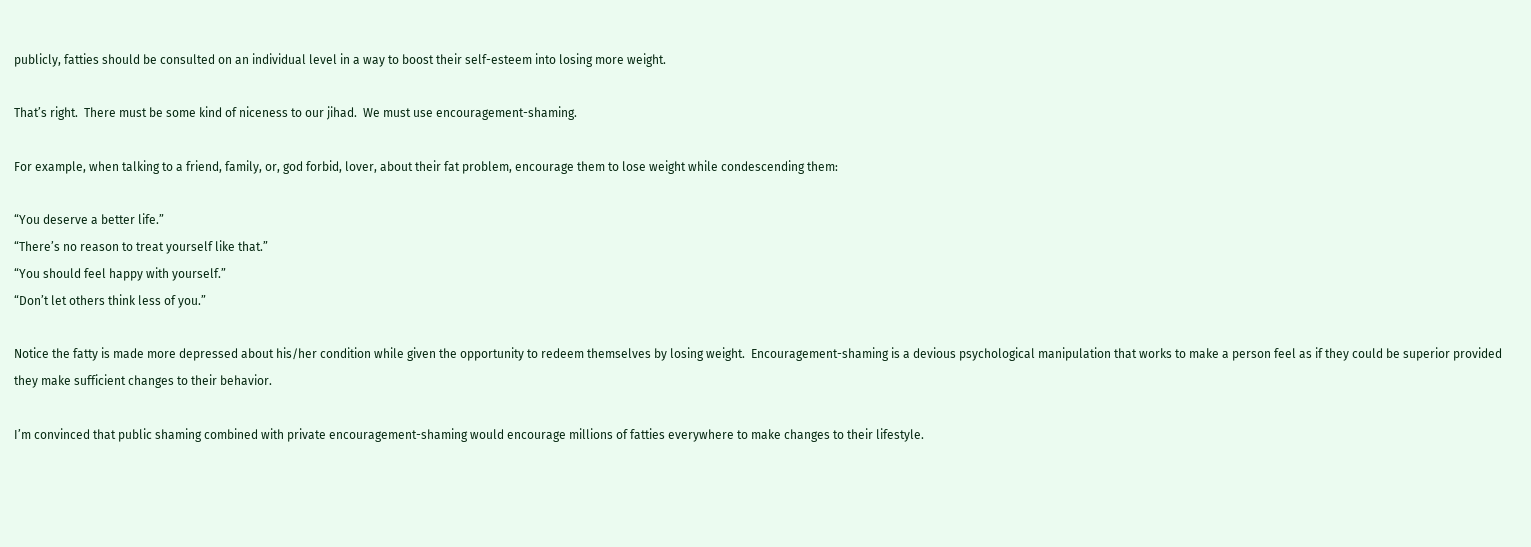publicly, fatties should be consulted on an individual level in a way to boost their self-esteem into losing more weight.

That’s right.  There must be some kind of niceness to our jihad.  We must use encouragement-shaming.

For example, when talking to a friend, family, or, god forbid, lover, about their fat problem, encourage them to lose weight while condescending them:

“You deserve a better life.”
“There’s no reason to treat yourself like that.”
“You should feel happy with yourself.”
“Don’t let others think less of you.”

Notice the fatty is made more depressed about his/her condition while given the opportunity to redeem themselves by losing weight.  Encouragement-shaming is a devious psychological manipulation that works to make a person feel as if they could be superior provided they make sufficient changes to their behavior.

I’m convinced that public shaming combined with private encouragement-shaming would encourage millions of fatties everywhere to make changes to their lifestyle.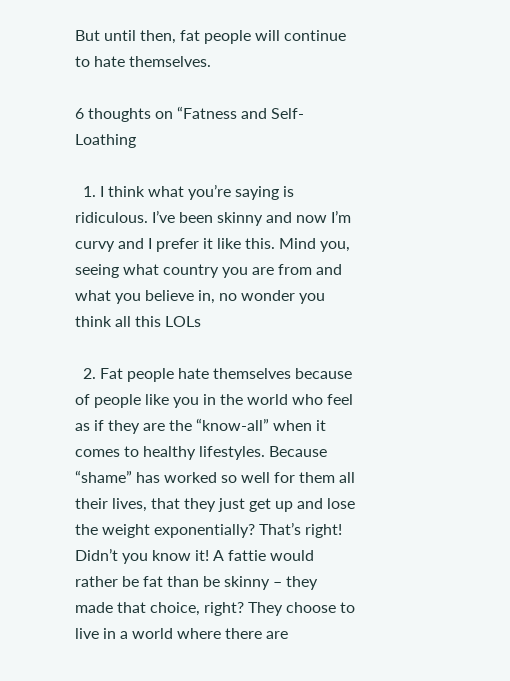But until then, fat people will continue to hate themselves.

6 thoughts on “Fatness and Self-Loathing

  1. I think what you’re saying is ridiculous. I’ve been skinny and now I’m curvy and I prefer it like this. Mind you, seeing what country you are from and what you believe in, no wonder you think all this LOLs

  2. Fat people hate themselves because of people like you in the world who feel as if they are the “know-all” when it comes to healthy lifestyles. Because “shame” has worked so well for them all their lives, that they just get up and lose the weight exponentially? That’s right! Didn’t you know it! A fattie would rather be fat than be skinny – they made that choice, right? They choose to live in a world where there are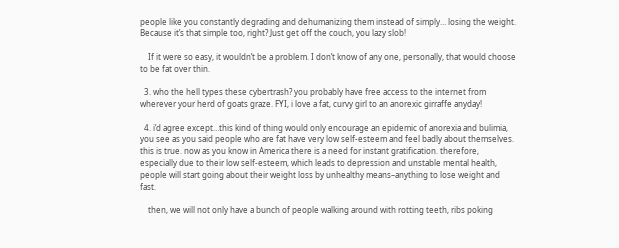people like you constantly degrading and dehumanizing them instead of simply… losing the weight. Because it’s that simple too, right? Just get off the couch, you lazy slob!

    If it were so easy, it wouldn’t be a problem. I don’t know of any one, personally, that would choose to be fat over thin.

  3. who the hell types these cybertrash? you probably have free access to the internet from wherever your herd of goats graze. FYI, i love a fat, curvy girl to an anorexic girraffe anyday!

  4. i’d agree except…this kind of thing would only encourage an epidemic of anorexia and bulimia, you see as you said people who are fat have very low self-esteem and feel badly about themselves. this is true. now as you know in America there is a need for instant gratification. therefore, especially due to their low self-esteem, which leads to depression and unstable mental health, people will start going about their weight loss by unhealthy means–anything to lose weight and fast.

    then, we will not only have a bunch of people walking around with rotting teeth, ribs poking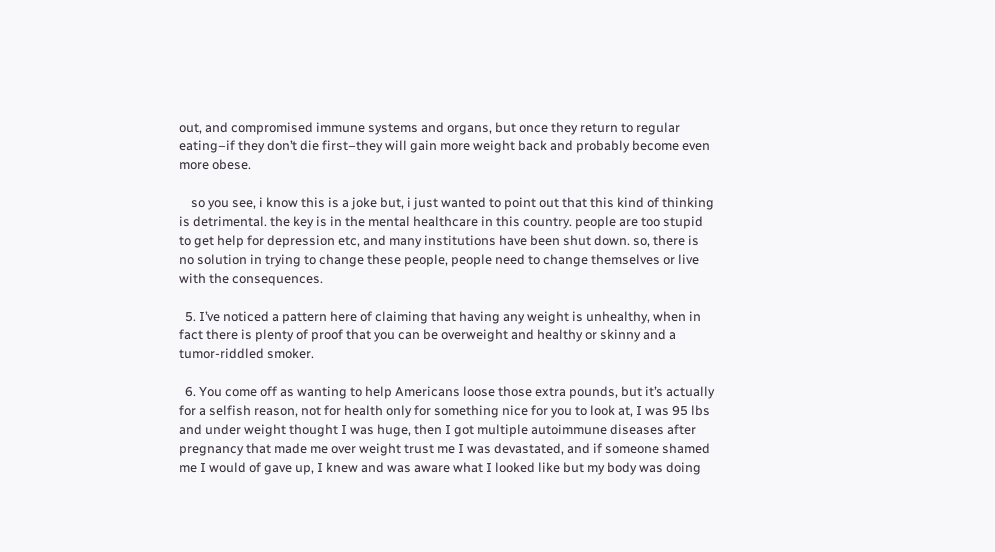out, and compromised immune systems and organs, but once they return to regular eating–if they don’t die first–they will gain more weight back and probably become even more obese.

    so you see, i know this is a joke but, i just wanted to point out that this kind of thinking is detrimental. the key is in the mental healthcare in this country. people are too stupid to get help for depression etc, and many institutions have been shut down. so, there is no solution in trying to change these people, people need to change themselves or live with the consequences.

  5. I’ve noticed a pattern here of claiming that having any weight is unhealthy, when in fact there is plenty of proof that you can be overweight and healthy or skinny and a tumor-riddled smoker.

  6. You come off as wanting to help Americans loose those extra pounds, but it’s actually for a selfish reason, not for health only for something nice for you to look at, I was 95 lbs and under weight thought I was huge, then I got multiple autoimmune diseases after pregnancy that made me over weight trust me I was devastated, and if someone shamed me I would of gave up, I knew and was aware what I looked like but my body was doing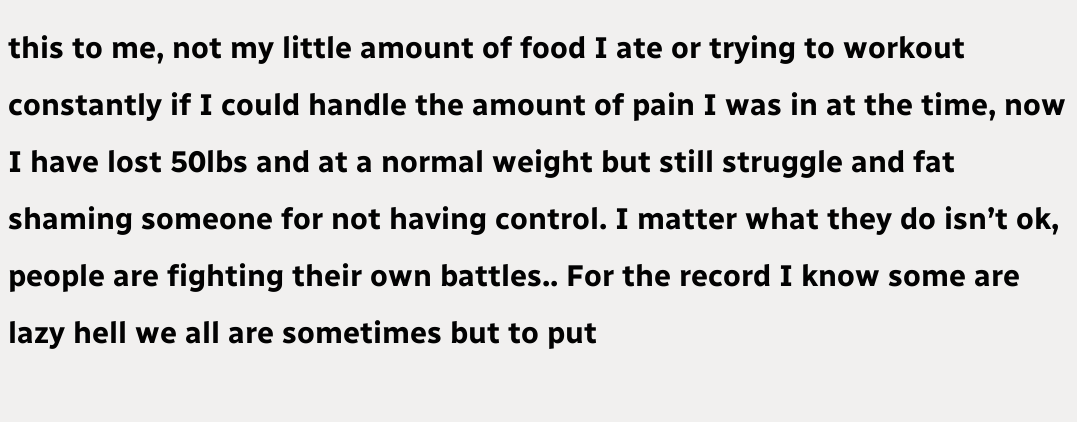this to me, not my little amount of food I ate or trying to workout constantly if I could handle the amount of pain I was in at the time, now I have lost 50lbs and at a normal weight but still struggle and fat shaming someone for not having control. I matter what they do isn’t ok, people are fighting their own battles.. For the record I know some are lazy hell we all are sometimes but to put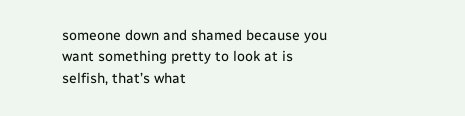someone down and shamed because you want something pretty to look at is selfish, that’s what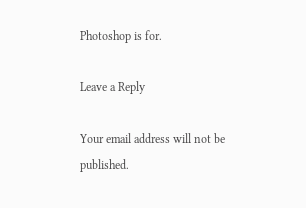Photoshop is for.

Leave a Reply

Your email address will not be published.